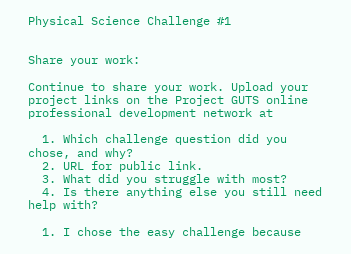Physical Science Challenge #1


Share your work:

Continue to share your work. Upload your project links on the Project GUTS online professional development network at

  1. Which challenge question did you chose, and why?
  2. URL for public link.
  3. What did you struggle with most?
  4. Is there anything else you still need help with?

  1. I chose the easy challenge because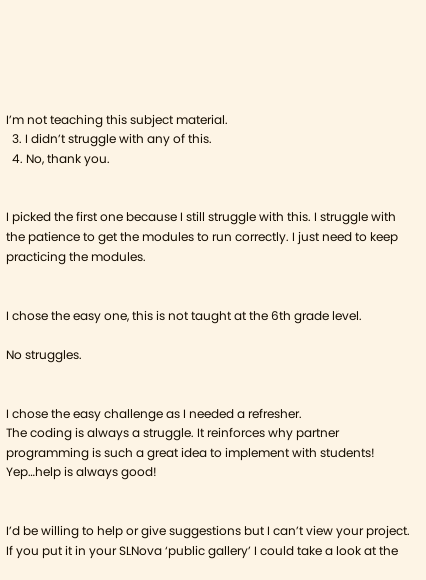I’m not teaching this subject material.
  3. I didn’t struggle with any of this.
  4. No, thank you.


I picked the first one because I still struggle with this. I struggle with the patience to get the modules to run correctly. I just need to keep practicing the modules.


I chose the easy one, this is not taught at the 6th grade level.

No struggles.


I chose the easy challenge as I needed a refresher.
The coding is always a struggle. It reinforces why partner programming is such a great idea to implement with students!
Yep…help is always good!


I’d be willing to help or give suggestions but I can’t view your project. If you put it in your SLNova ‘public gallery’ I could take a look at the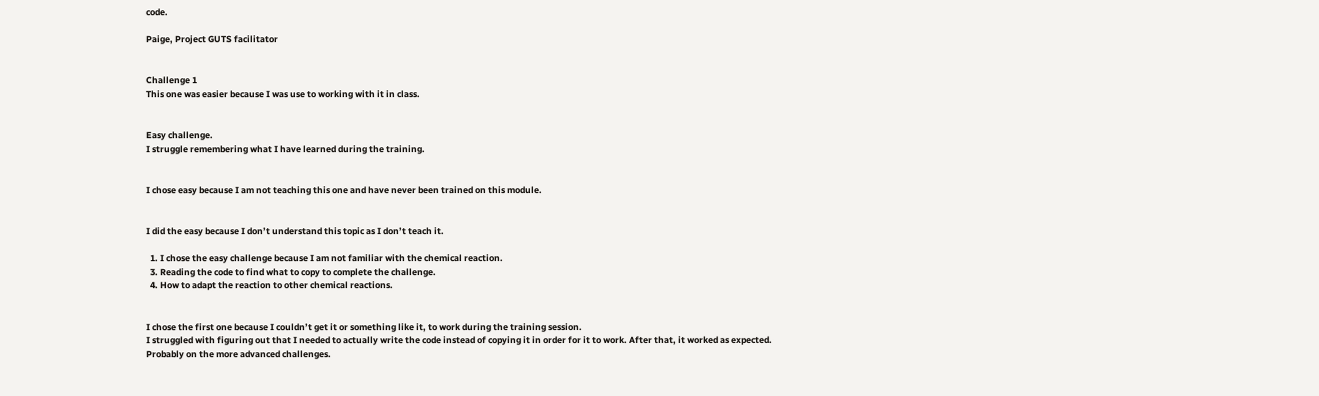code.

Paige, Project GUTS facilitator


Challenge 1
This one was easier because I was use to working with it in class.


Easy challenge.
I struggle remembering what I have learned during the training.


I chose easy because I am not teaching this one and have never been trained on this module.


I did the easy because I don’t understand this topic as I don’t teach it.

  1. I chose the easy challenge because I am not familiar with the chemical reaction.
  3. Reading the code to find what to copy to complete the challenge.
  4. How to adapt the reaction to other chemical reactions.


I chose the first one because I couldn’t get it or something like it, to work during the training session.
I struggled with figuring out that I needed to actually write the code instead of copying it in order for it to work. After that, it worked as expected.
Probably on the more advanced challenges.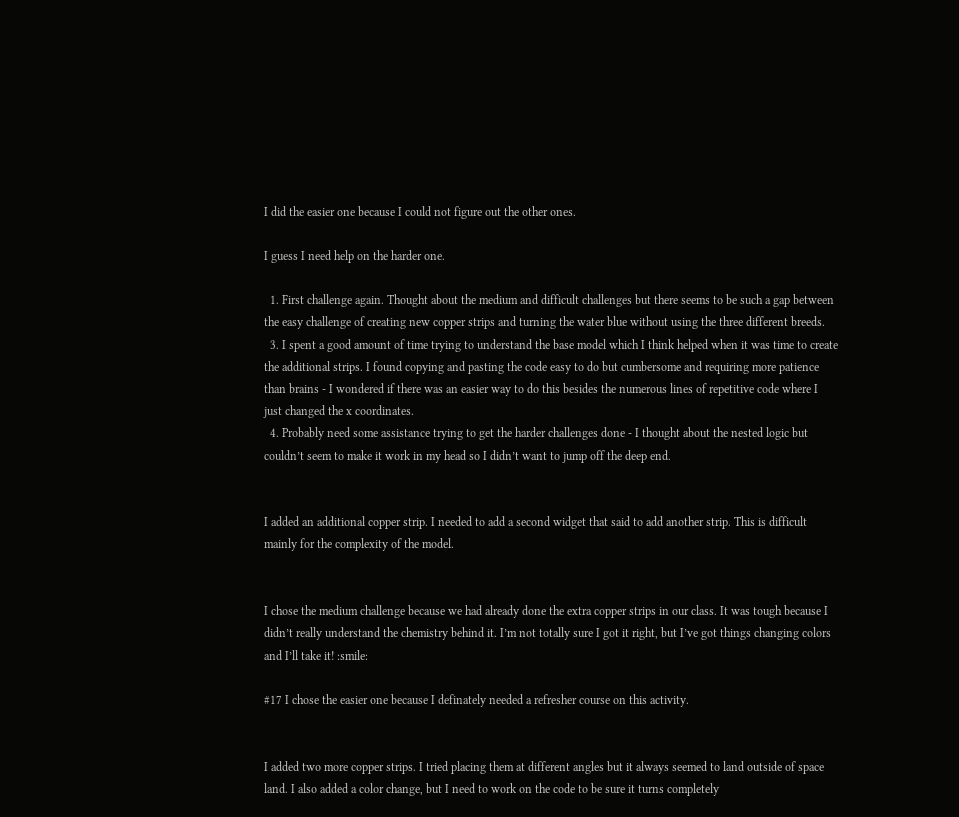I did the easier one because I could not figure out the other ones.

I guess I need help on the harder one.

  1. First challenge again. Thought about the medium and difficult challenges but there seems to be such a gap between the easy challenge of creating new copper strips and turning the water blue without using the three different breeds.
  3. I spent a good amount of time trying to understand the base model which I think helped when it was time to create the additional strips. I found copying and pasting the code easy to do but cumbersome and requiring more patience than brains - I wondered if there was an easier way to do this besides the numerous lines of repetitive code where I just changed the x coordinates.
  4. Probably need some assistance trying to get the harder challenges done - I thought about the nested logic but couldn’t seem to make it work in my head so I didn’t want to jump off the deep end.


I added an additional copper strip. I needed to add a second widget that said to add another strip. This is difficult mainly for the complexity of the model.


I chose the medium challenge because we had already done the extra copper strips in our class. It was tough because I didn’t really understand the chemistry behind it. I’m not totally sure I got it right, but I’ve got things changing colors and I’ll take it! :smile:

#17 I chose the easier one because I definately needed a refresher course on this activity.


I added two more copper strips. I tried placing them at different angles but it always seemed to land outside of space land. I also added a color change, but I need to work on the code to be sure it turns completely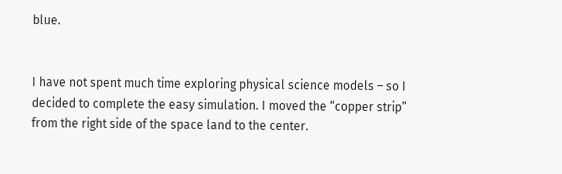blue.


I have not spent much time exploring physical science models – so I decided to complete the easy simulation. I moved the “copper strip” from the right side of the space land to the center.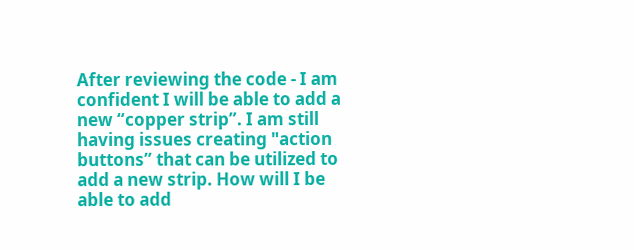After reviewing the code - I am confident I will be able to add a new “copper strip”. I am still having issues creating "action buttons” that can be utilized to add a new strip. How will I be able to add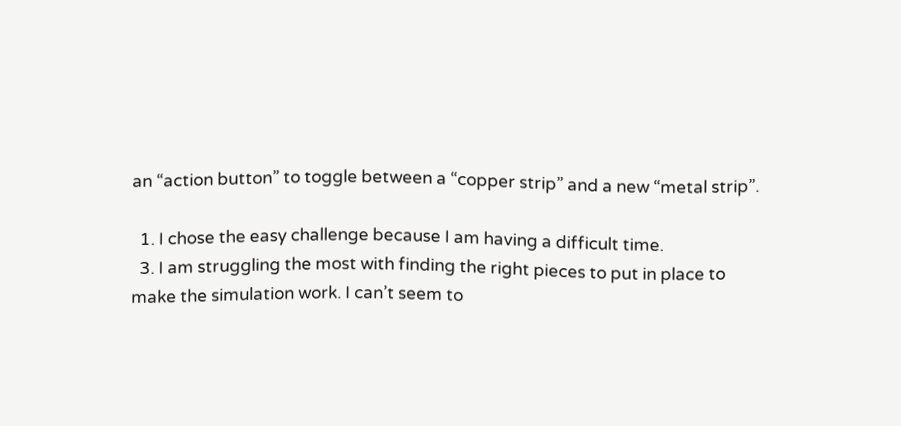an “action button” to toggle between a “copper strip” and a new “metal strip”.

  1. I chose the easy challenge because I am having a difficult time.
  3. I am struggling the most with finding the right pieces to put in place to make the simulation work. I can’t seem to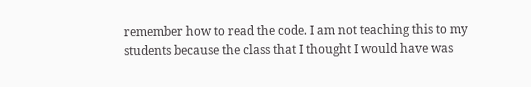remember how to read the code. I am not teaching this to my students because the class that I thought I would have was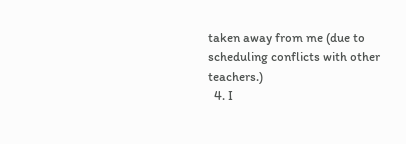taken away from me (due to scheduling conflicts with other teachers.)
  4. I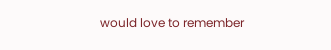would love to remember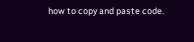how to copy and paste code.